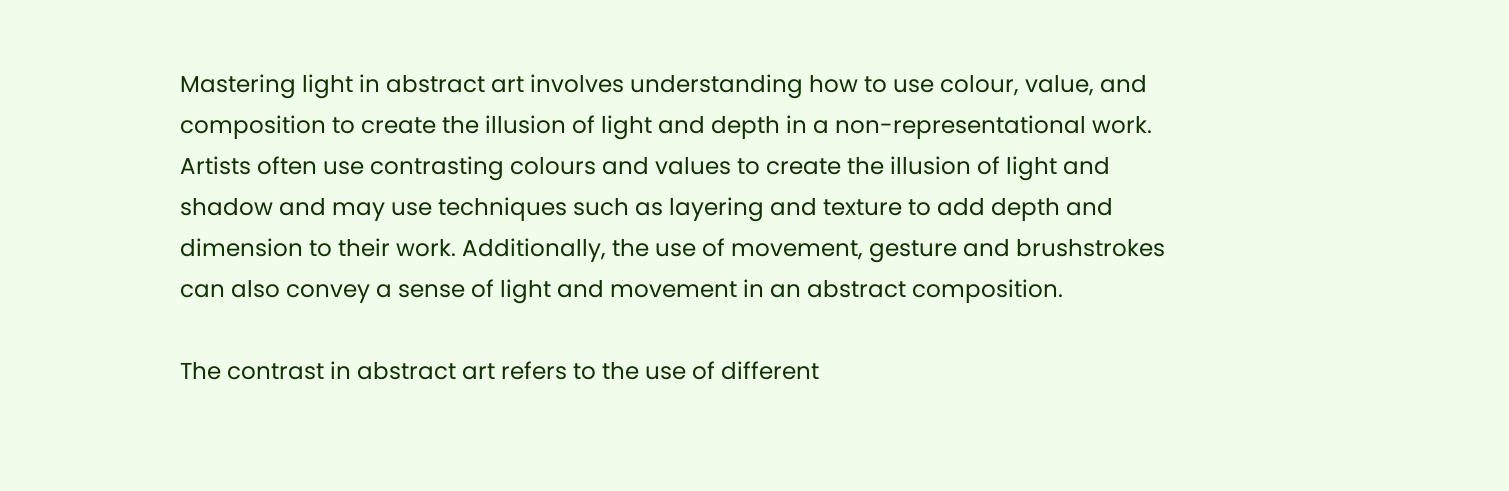Mastering light in abstract art involves understanding how to use colour, value, and composition to create the illusion of light and depth in a non-representational work. Artists often use contrasting colours and values to create the illusion of light and shadow and may use techniques such as layering and texture to add depth and dimension to their work. Additionally, the use of movement, gesture and brushstrokes can also convey a sense of light and movement in an abstract composition.

The contrast in abstract art refers to the use of different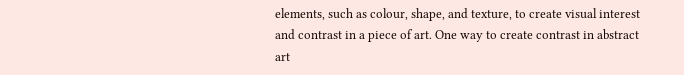elements, such as colour, shape, and texture, to create visual interest and contrast in a piece of art. One way to create contrast in abstract art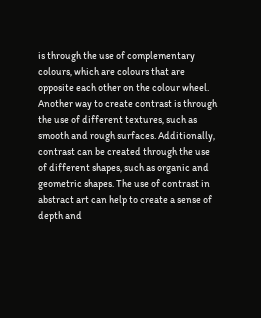is through the use of complementary colours, which are colours that are opposite each other on the colour wheel. Another way to create contrast is through the use of different textures, such as smooth and rough surfaces. Additionally, contrast can be created through the use of different shapes, such as organic and geometric shapes. The use of contrast in abstract art can help to create a sense of depth and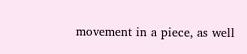movement in a piece, as well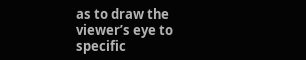as to draw the viewer’s eye to specific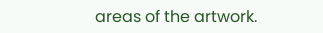areas of the artwork.